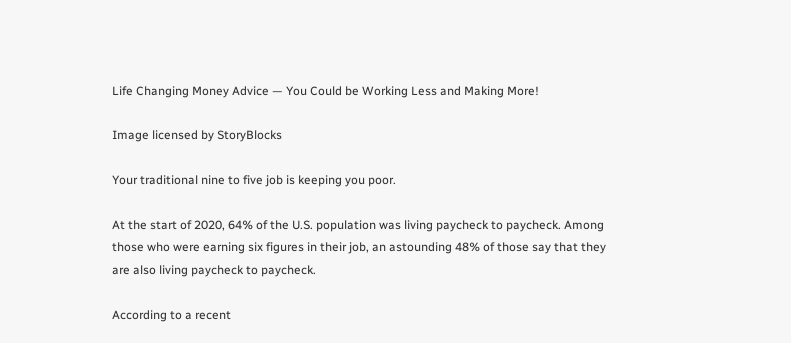Life Changing Money Advice — You Could be Working Less and Making More!

Image licensed by StoryBlocks

Your traditional nine to five job is keeping you poor.

At the start of 2020, 64% of the U.S. population was living paycheck to paycheck. Among those who were earning six figures in their job, an astounding 48% of those say that they are also living paycheck to paycheck.

According to a recent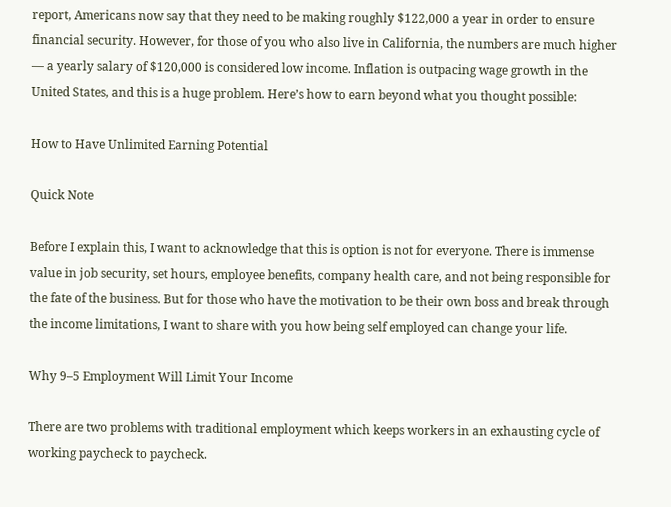report, Americans now say that they need to be making roughly $122,000 a year in order to ensure financial security. However, for those of you who also live in California, the numbers are much higher — a yearly salary of $120,000 is considered low income. Inflation is outpacing wage growth in the United States, and this is a huge problem. Here’s how to earn beyond what you thought possible:

How to Have Unlimited Earning Potential

Quick Note

Before I explain this, I want to acknowledge that this is option is not for everyone. There is immense value in job security, set hours, employee benefits, company health care, and not being responsible for the fate of the business. But for those who have the motivation to be their own boss and break through the income limitations, I want to share with you how being self employed can change your life.

Why 9–5 Employment Will Limit Your Income

There are two problems with traditional employment which keeps workers in an exhausting cycle of working paycheck to paycheck.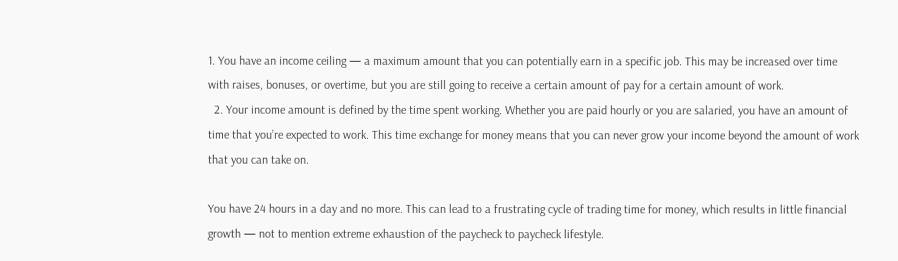1. You have an income ceiling — a maximum amount that you can potentially earn in a specific job. This may be increased over time with raises, bonuses, or overtime, but you are still going to receive a certain amount of pay for a certain amount of work.
  2. Your income amount is defined by the time spent working. Whether you are paid hourly or you are salaried, you have an amount of time that you’re expected to work. This time exchange for money means that you can never grow your income beyond the amount of work that you can take on.

You have 24 hours in a day and no more. This can lead to a frustrating cycle of trading time for money, which results in little financial growth — not to mention extreme exhaustion of the paycheck to paycheck lifestyle.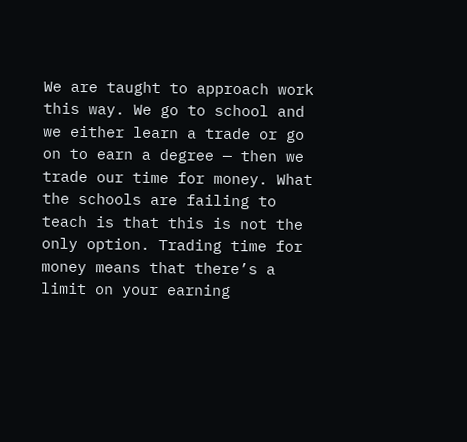We are taught to approach work this way. We go to school and we either learn a trade or go on to earn a degree — then we trade our time for money. What the schools are failing to teach is that this is not the only option. Trading time for money means that there’s a limit on your earning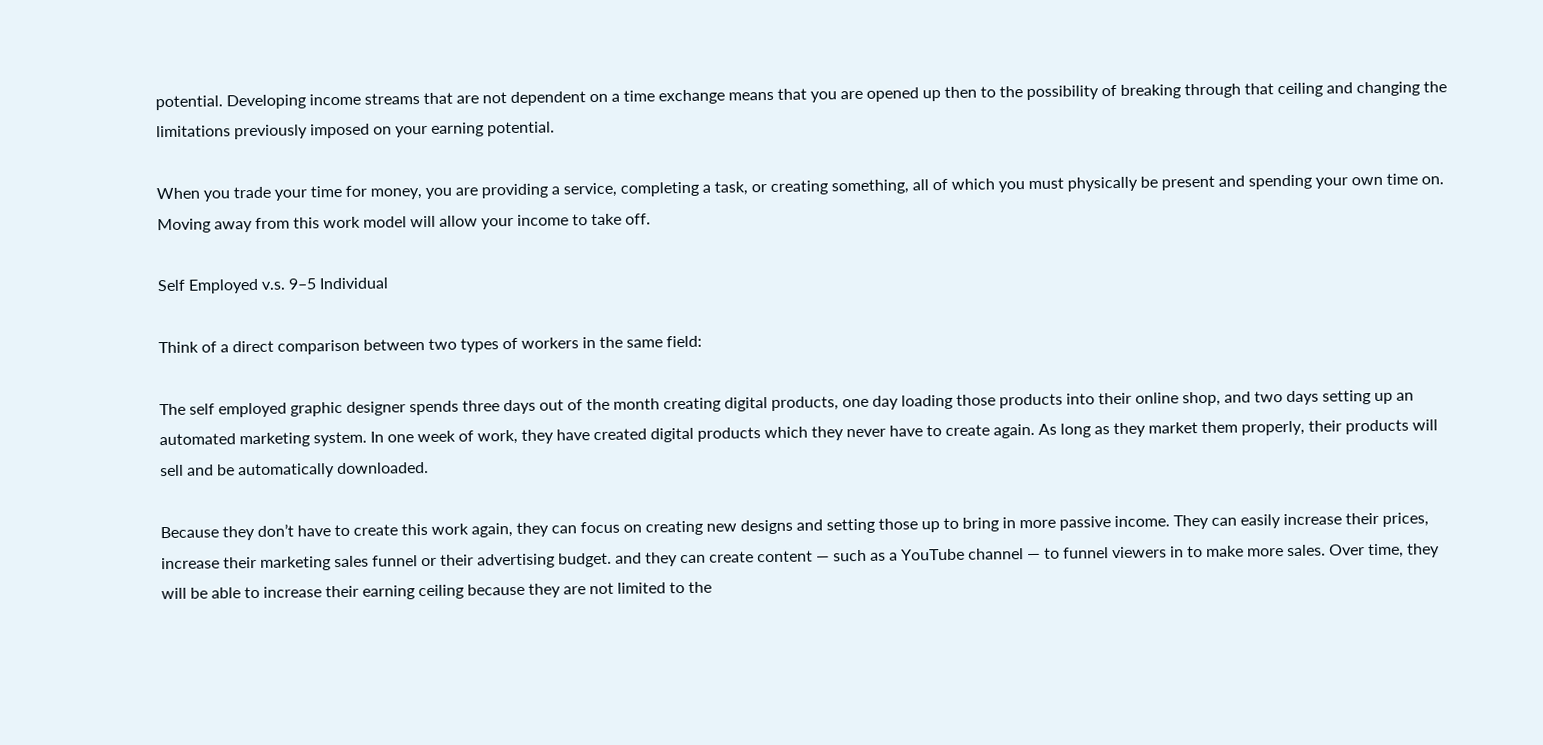potential. Developing income streams that are not dependent on a time exchange means that you are opened up then to the possibility of breaking through that ceiling and changing the limitations previously imposed on your earning potential.

When you trade your time for money, you are providing a service, completing a task, or creating something, all of which you must physically be present and spending your own time on. Moving away from this work model will allow your income to take off.

Self Employed v.s. 9–5 Individual

Think of a direct comparison between two types of workers in the same field:

The self employed graphic designer spends three days out of the month creating digital products, one day loading those products into their online shop, and two days setting up an automated marketing system. In one week of work, they have created digital products which they never have to create again. As long as they market them properly, their products will sell and be automatically downloaded.

Because they don’t have to create this work again, they can focus on creating new designs and setting those up to bring in more passive income. They can easily increase their prices, increase their marketing sales funnel or their advertising budget. and they can create content — such as a YouTube channel — to funnel viewers in to make more sales. Over time, they will be able to increase their earning ceiling because they are not limited to the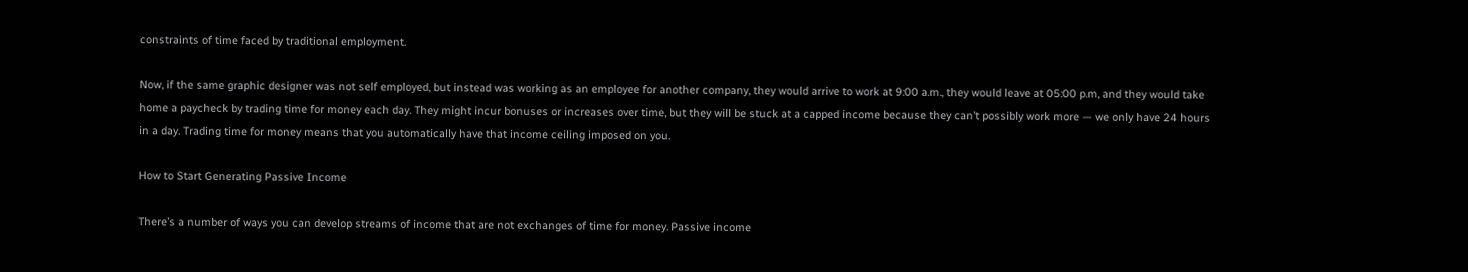constraints of time faced by traditional employment.

Now, if the same graphic designer was not self employed, but instead was working as an employee for another company, they would arrive to work at 9:00 a.m., they would leave at 05:00 p.m, and they would take home a paycheck by trading time for money each day. They might incur bonuses or increases over time, but they will be stuck at a capped income because they can’t possibly work more — we only have 24 hours in a day. Trading time for money means that you automatically have that income ceiling imposed on you.

How to Start Generating Passive Income

There’s a number of ways you can develop streams of income that are not exchanges of time for money. Passive income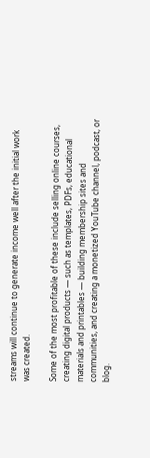streams will continue to generate income well after the initial work was created.

Some of the most profitable of these include selling online courses, creating digital products — such as templates, PDFs, educational materials and printables — building membership sites and communities, and creating a monetized YouTube channel, podcast, or blog.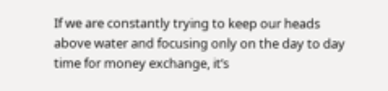If we are constantly trying to keep our heads above water and focusing only on the day to day time for money exchange, it’s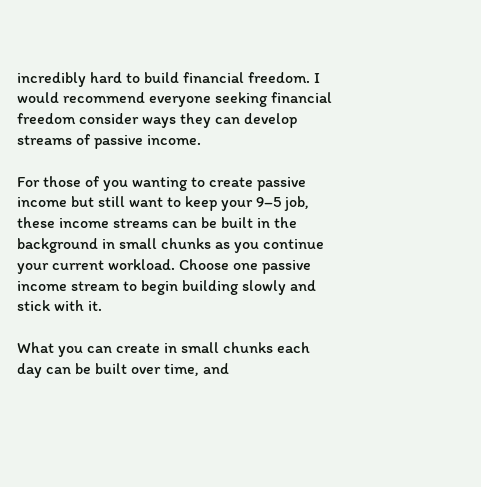incredibly hard to build financial freedom. I would recommend everyone seeking financial freedom consider ways they can develop streams of passive income.

For those of you wanting to create passive income but still want to keep your 9–5 job, these income streams can be built in the background in small chunks as you continue your current workload. Choose one passive income stream to begin building slowly and stick with it.

What you can create in small chunks each day can be built over time, and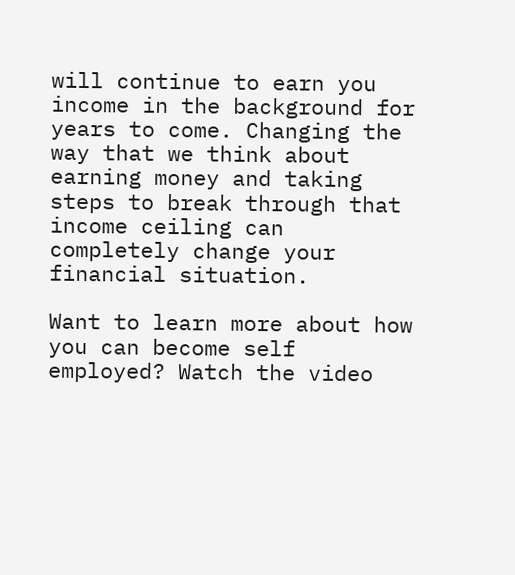will continue to earn you income in the background for years to come. Changing the way that we think about earning money and taking steps to break through that income ceiling can completely change your financial situation.

Want to learn more about how you can become self employed? Watch the video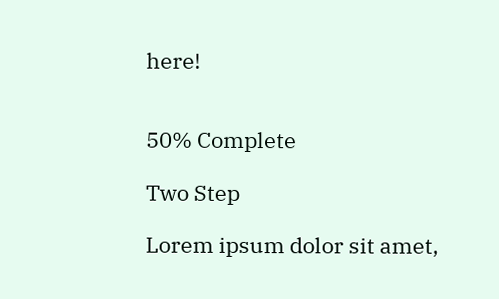here!


50% Complete

Two Step

Lorem ipsum dolor sit amet,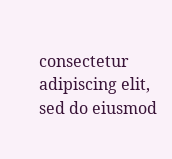consectetur adipiscing elit, sed do eiusmod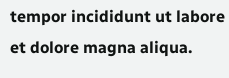tempor incididunt ut labore et dolore magna aliqua.